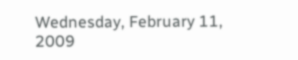Wednesday, February 11, 2009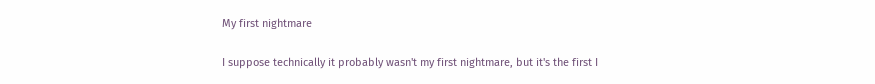My first nightmare

I suppose technically it probably wasn't my first nightmare, but it's the first I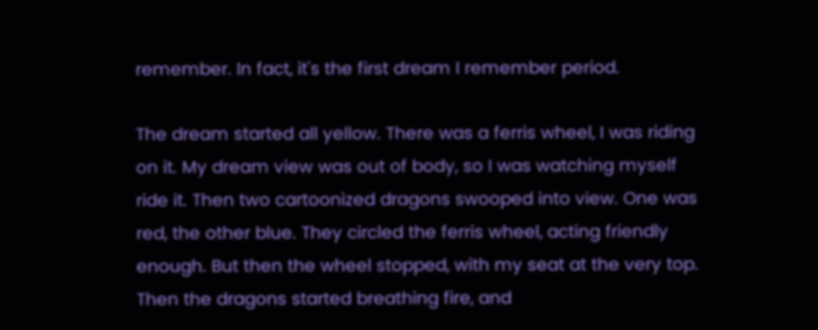remember. In fact, it's the first dream I remember period.

The dream started all yellow. There was a ferris wheel, I was riding on it. My dream view was out of body, so I was watching myself ride it. Then two cartoonized dragons swooped into view. One was red, the other blue. They circled the ferris wheel, acting friendly enough. But then the wheel stopped, with my seat at the very top. Then the dragons started breathing fire, and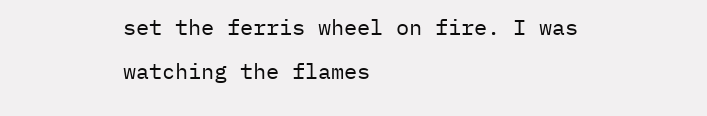set the ferris wheel on fire. I was watching the flames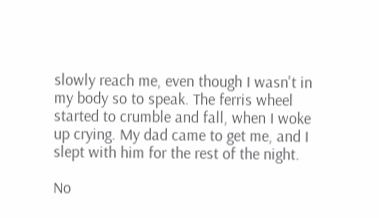slowly reach me, even though I wasn't in my body so to speak. The ferris wheel started to crumble and fall, when I woke up crying. My dad came to get me, and I slept with him for the rest of the night.

No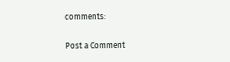comments:

Post a Comment